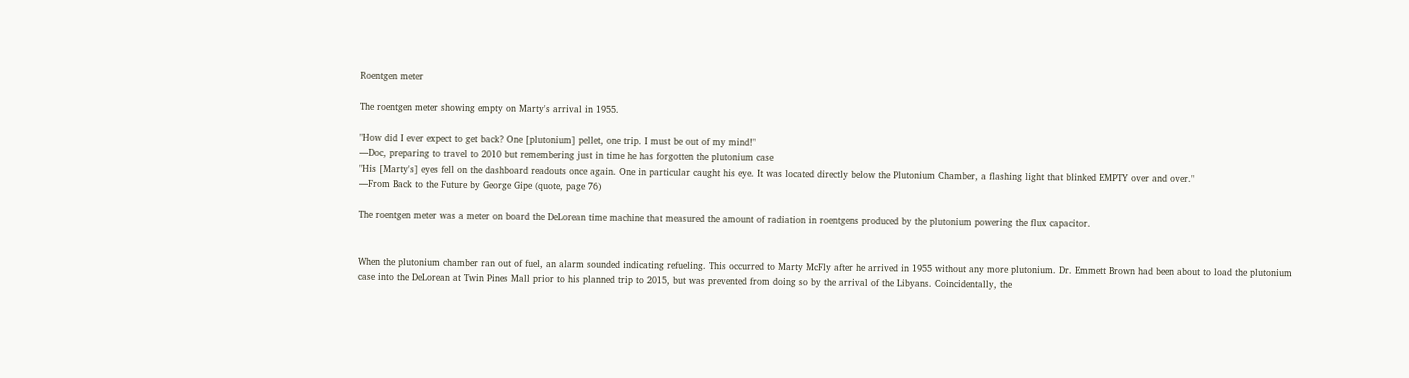Roentgen meter

The roentgen meter showing empty on Marty's arrival in 1955.

"How did I ever expect to get back? One [plutonium] pellet, one trip. I must be out of my mind!"
—Doc, preparing to travel to 2010 but remembering just in time he has forgotten the plutonium case
"His [Marty's] eyes fell on the dashboard readouts once again. One in particular caught his eye. It was located directly below the Plutonium Chamber, a flashing light that blinked EMPTY over and over."
—From Back to the Future by George Gipe (quote, page 76)

The roentgen meter was a meter on board the DeLorean time machine that measured the amount of radiation in roentgens produced by the plutonium powering the flux capacitor.


When the plutonium chamber ran out of fuel, an alarm sounded indicating refueling. This occurred to Marty McFly after he arrived in 1955 without any more plutonium. Dr. Emmett Brown had been about to load the plutonium case into the DeLorean at Twin Pines Mall prior to his planned trip to 2015, but was prevented from doing so by the arrival of the Libyans. Coincidentally, the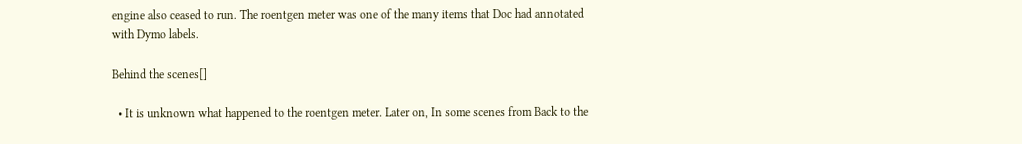engine also ceased to run. The roentgen meter was one of the many items that Doc had annotated with Dymo labels.

Behind the scenes[]

  • It is unknown what happened to the roentgen meter. Later on, In some scenes from Back to the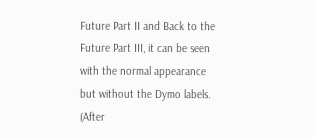Future Part II and Back to the Future Part III, it can be seen with the normal appearance but without the Dymo labels. (After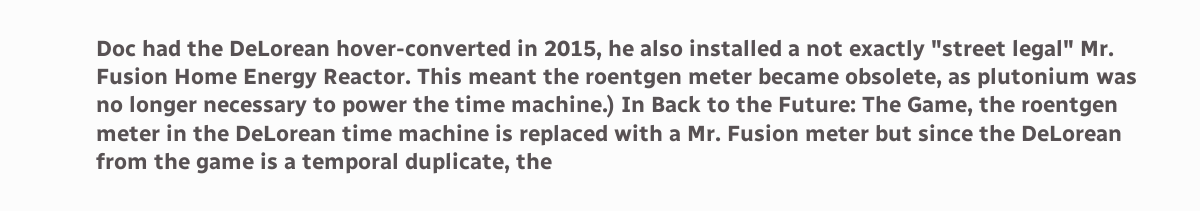Doc had the DeLorean hover-converted in 2015, he also installed a not exactly "street legal" Mr. Fusion Home Energy Reactor. This meant the roentgen meter became obsolete, as plutonium was no longer necessary to power the time machine.) In Back to the Future: The Game, the roentgen meter in the DeLorean time machine is replaced with a Mr. Fusion meter but since the DeLorean from the game is a temporal duplicate, the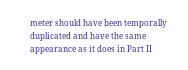meter should have been temporally duplicated and have the same appearance as it does in Part II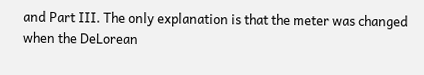and Part III. The only explanation is that the meter was changed when the DeLorean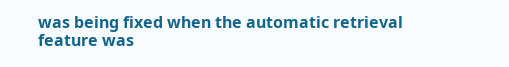was being fixed when the automatic retrieval feature was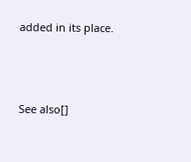added in its place.



See also[]